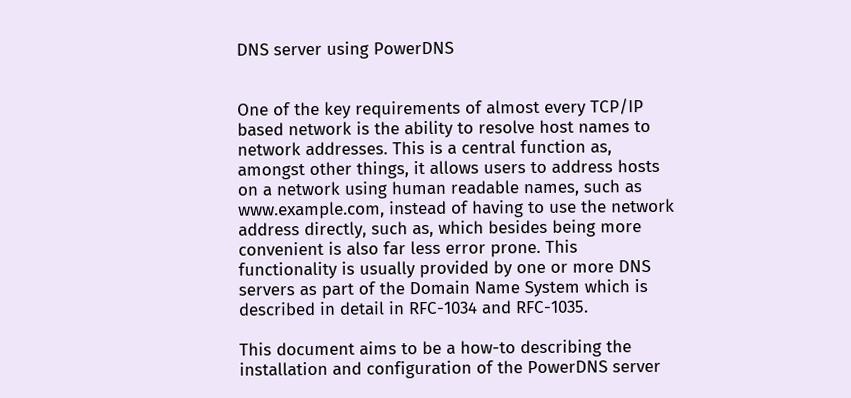DNS server using PowerDNS


One of the key requirements of almost every TCP/IP based network is the ability to resolve host names to network addresses. This is a central function as, amongst other things, it allows users to address hosts on a network using human readable names, such as www.example.com, instead of having to use the network address directly, such as, which besides being more convenient is also far less error prone. This functionality is usually provided by one or more DNS servers as part of the Domain Name System which is described in detail in RFC-1034 and RFC-1035.

This document aims to be a how-to describing the installation and configuration of the PowerDNS server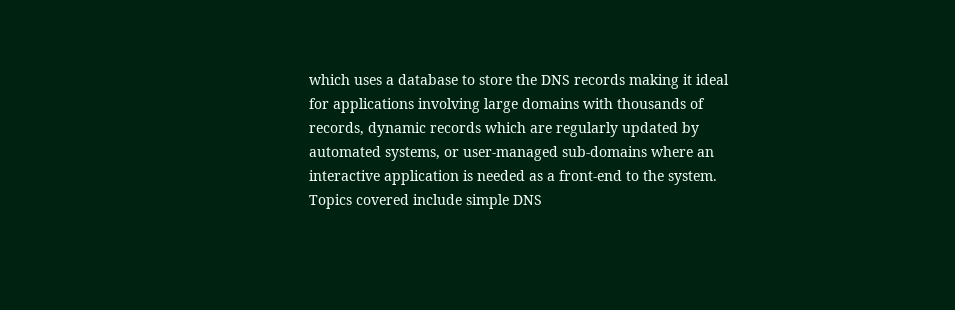which uses a database to store the DNS records making it ideal for applications involving large domains with thousands of records, dynamic records which are regularly updated by automated systems, or user-managed sub-domains where an interactive application is needed as a front-end to the system. Topics covered include simple DNS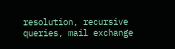resolution, recursive queries, mail exchange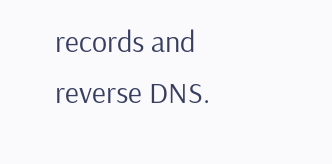records and reverse DNS.